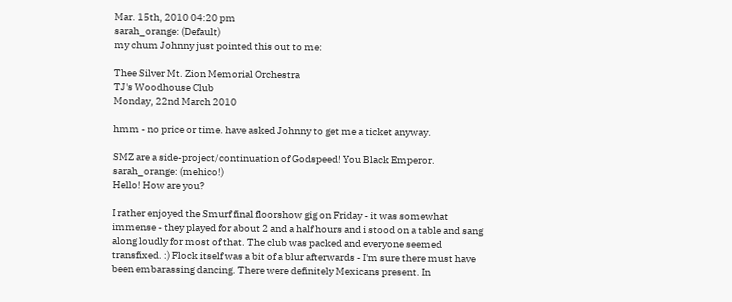Mar. 15th, 2010 04:20 pm
sarah_orange: (Default)
my chum Johnny just pointed this out to me:

Thee Silver Mt. Zion Memorial Orchestra
TJ's Woodhouse Club
Monday, 22nd March 2010

hmm - no price or time. have asked Johnny to get me a ticket anyway.

SMZ are a side-project/continuation of Godspeed! You Black Emperor.
sarah_orange: (mehico!)
Hello! How are you?

I rather enjoyed the Smurf final floorshow gig on Friday - it was somewhat immense - they played for about 2 and a half hours and i stood on a table and sang along loudly for most of that. The club was packed and everyone seemed transfixed. :) Flock itself was a bit of a blur afterwards - I'm sure there must have been embarassing dancing. There were definitely Mexicans present. In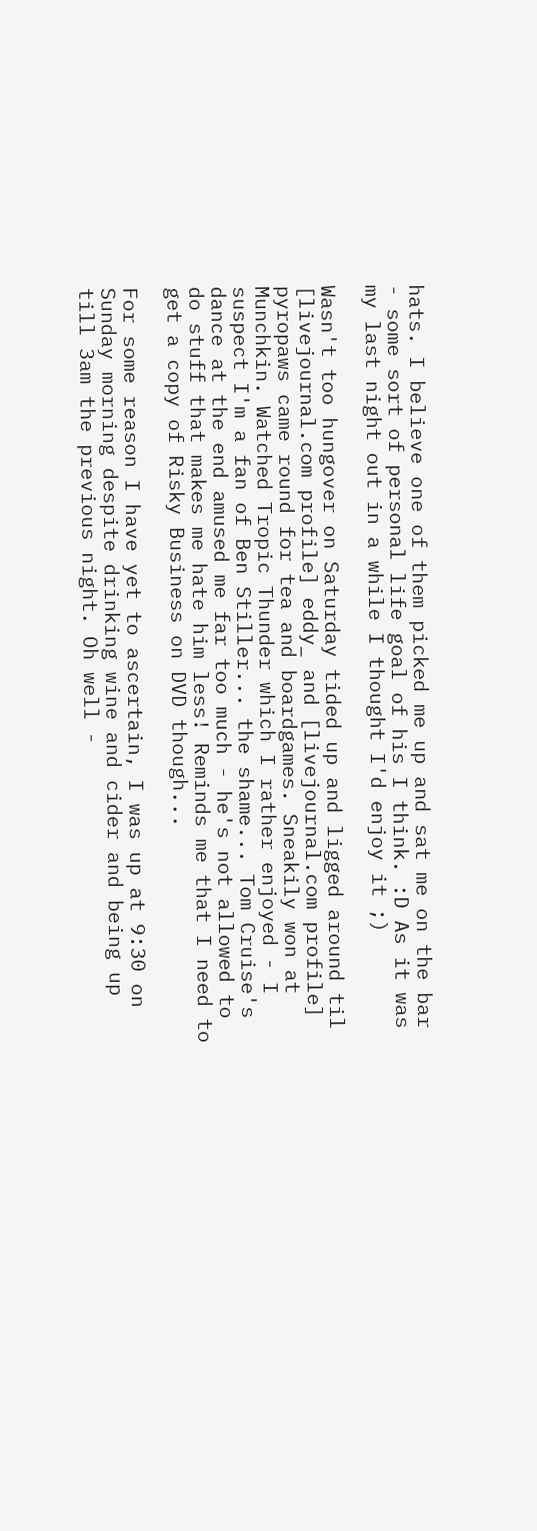hats. I believe one of them picked me up and sat me on the bar - some sort of personal life goal of his I think. :D As it was my last night out in a while I thought I'd enjoy it ;)

Wasn't too hungover on Saturday tided up and ligged around til [livejournal.com profile] eddy_ and [livejournal.com profile] pyropaws came round for tea and boardgames. Sneakily won at Munchkin. Watched Tropic Thunder which I rather enjoyed - I suspect I'm a fan of Ben Stiller... the shame... Tom Cruise's dance at the end amused me far too much - he's not allowed to do stuff that makes me hate him less! Reminds me that I need to get a copy of Risky Business on DVD though...

For some reason I have yet to ascertain, I was up at 9:30 on Sunday morning despite drinking wine and cider and being up till 3am the previous night. Oh well -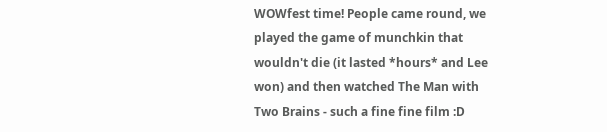WOWfest time! People came round, we played the game of munchkin that wouldn't die (it lasted *hours* and Lee won) and then watched The Man with Two Brains - such a fine fine film :D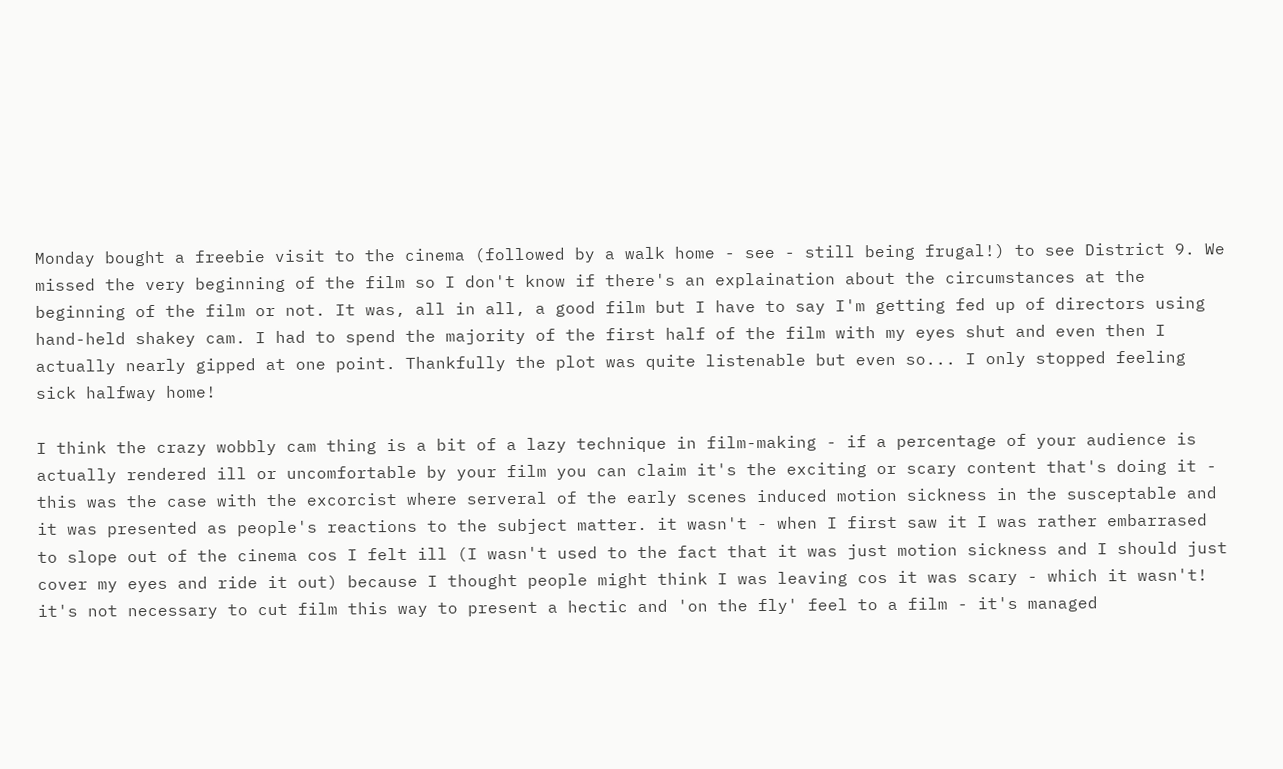Monday bought a freebie visit to the cinema (followed by a walk home - see - still being frugal!) to see District 9. We missed the very beginning of the film so I don't know if there's an explaination about the circumstances at the beginning of the film or not. It was, all in all, a good film but I have to say I'm getting fed up of directors using hand-held shakey cam. I had to spend the majority of the first half of the film with my eyes shut and even then I actually nearly gipped at one point. Thankfully the plot was quite listenable but even so... I only stopped feeling sick halfway home!

I think the crazy wobbly cam thing is a bit of a lazy technique in film-making - if a percentage of your audience is actually rendered ill or uncomfortable by your film you can claim it's the exciting or scary content that's doing it - this was the case with the excorcist where serveral of the early scenes induced motion sickness in the susceptable and it was presented as people's reactions to the subject matter. it wasn't - when I first saw it I was rather embarrased to slope out of the cinema cos I felt ill (I wasn't used to the fact that it was just motion sickness and I should just cover my eyes and ride it out) because I thought people might think I was leaving cos it was scary - which it wasn't! it's not necessary to cut film this way to present a hectic and 'on the fly' feel to a film - it's managed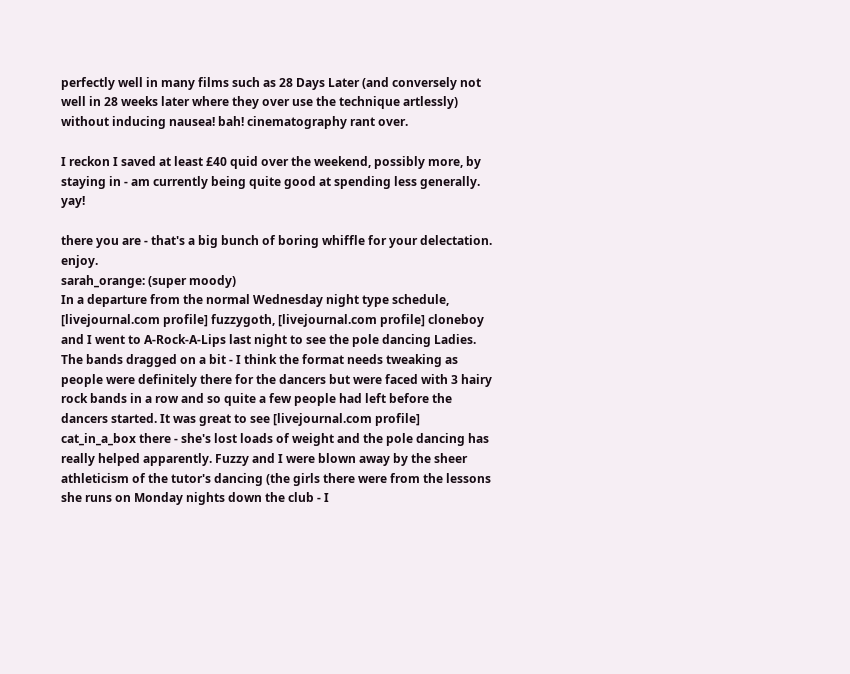perfectly well in many films such as 28 Days Later (and conversely not well in 28 weeks later where they over use the technique artlessly) without inducing nausea! bah! cinematography rant over.

I reckon I saved at least £40 quid over the weekend, possibly more, by staying in - am currently being quite good at spending less generally. yay!

there you are - that's a big bunch of boring whiffle for your delectation. enjoy.
sarah_orange: (super moody)
In a departure from the normal Wednesday night type schedule, [livejournal.com profile] fuzzygoth, [livejournal.com profile] cloneboy and I went to A-Rock-A-Lips last night to see the pole dancing Ladies. The bands dragged on a bit - I think the format needs tweaking as people were definitely there for the dancers but were faced with 3 hairy rock bands in a row and so quite a few people had left before the dancers started. It was great to see [livejournal.com profile] cat_in_a_box there - she's lost loads of weight and the pole dancing has really helped apparently. Fuzzy and I were blown away by the sheer athleticism of the tutor's dancing (the girls there were from the lessons she runs on Monday nights down the club - I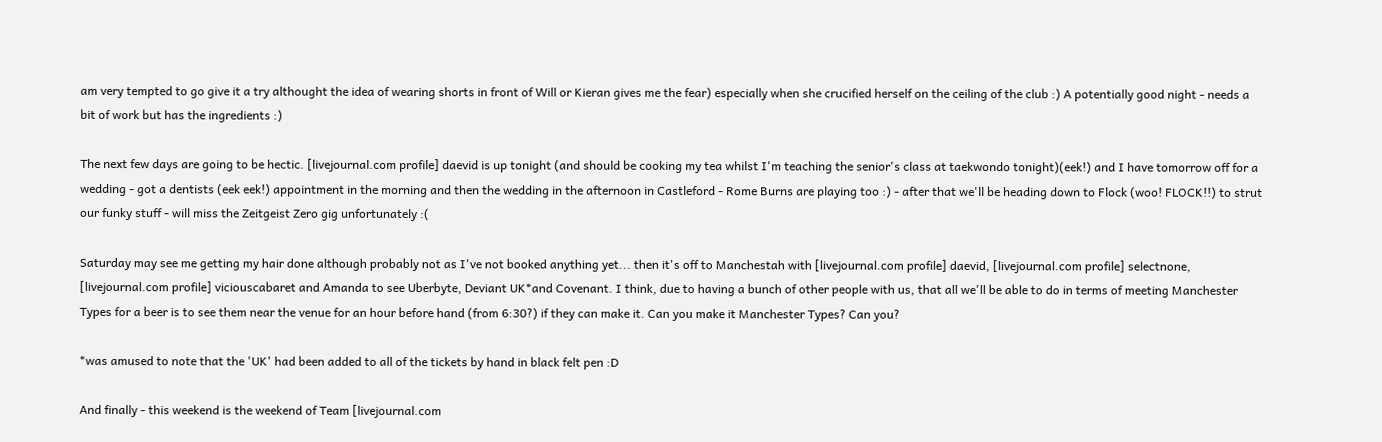am very tempted to go give it a try althought the idea of wearing shorts in front of Will or Kieran gives me the fear) especially when she crucified herself on the ceiling of the club :) A potentially good night - needs a bit of work but has the ingredients :)

The next few days are going to be hectic. [livejournal.com profile] daevid is up tonight (and should be cooking my tea whilst I'm teaching the senior's class at taekwondo tonight)(eek!) and I have tomorrow off for a wedding - got a dentists (eek eek!) appointment in the morning and then the wedding in the afternoon in Castleford - Rome Burns are playing too :) - after that we'll be heading down to Flock (woo! FLOCK!!) to strut our funky stuff - will miss the Zeitgeist Zero gig unfortunately :(

Saturday may see me getting my hair done although probably not as I've not booked anything yet... then it's off to Manchestah with [livejournal.com profile] daevid, [livejournal.com profile] selectnone, [livejournal.com profile] viciouscabaret and Amanda to see Uberbyte, Deviant UK*and Covenant. I think, due to having a bunch of other people with us, that all we'll be able to do in terms of meeting Manchester Types for a beer is to see them near the venue for an hour before hand (from 6:30?) if they can make it. Can you make it Manchester Types? Can you?

*was amused to note that the 'UK' had been added to all of the tickets by hand in black felt pen :D

And finally - this weekend is the weekend of Team [livejournal.com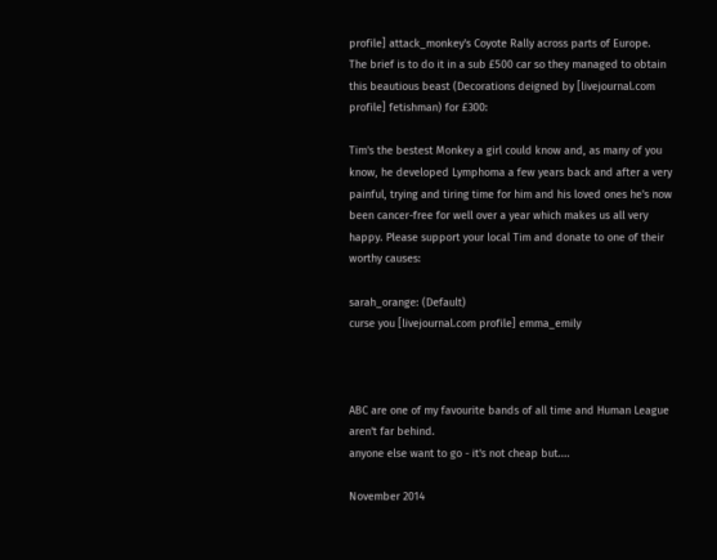profile] attack_monkey's Coyote Rally across parts of Europe.
The brief is to do it in a sub £500 car so they managed to obtain this beautious beast (Decorations deigned by [livejournal.com profile] fetishman) for £300:

Tim's the bestest Monkey a girl could know and, as many of you know, he developed Lymphoma a few years back and after a very painful, trying and tiring time for him and his loved ones he's now been cancer-free for well over a year which makes us all very happy. Please support your local Tim and donate to one of their worthy causes:

sarah_orange: (Default)
curse you [livejournal.com profile] emma_emily



ABC are one of my favourite bands of all time and Human League aren't far behind.
anyone else want to go - it's not cheap but....

November 2014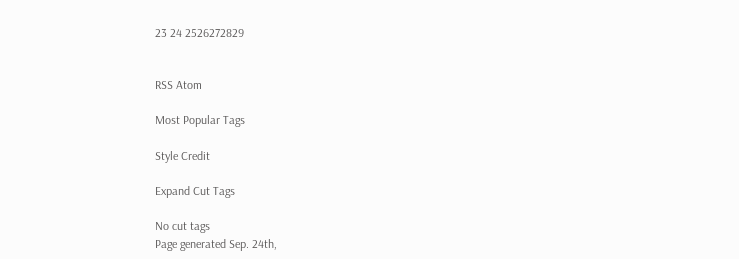23 24 2526272829


RSS Atom

Most Popular Tags

Style Credit

Expand Cut Tags

No cut tags
Page generated Sep. 24th,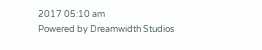2017 05:10 am
Powered by Dreamwidth Studios